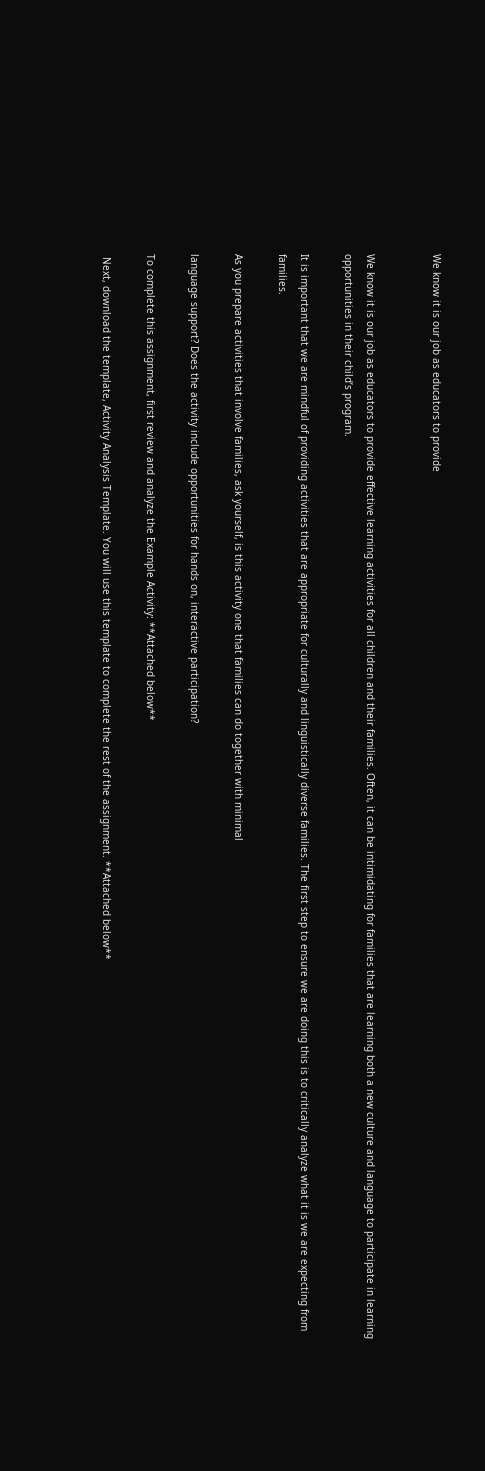We know it is our job as educators to provide


We know it is our job as educators to provide effective learning activities for all children and their families. Often, it can be intimidating for families that are learning both a new culture and language to participate in learning opportunities in their child’s program.

It is important that we are mindful of providing activities that are appropriate for culturally and linguistically diverse families. The first step to ensure we are doing this is to critically analyze what it is we are expecting from families.

As you prepare activities that involve families, ask yourself, is this activity one that families can do together with minimal

language support? Does the activity include opportunities for hands on, interactive participation?

To complete this assignment, first review and analyze the Example Activity: **Attached below**

 Next, download the template, Activity Analysis Template. You will use this template to complete the rest of the assignment. **Attached below**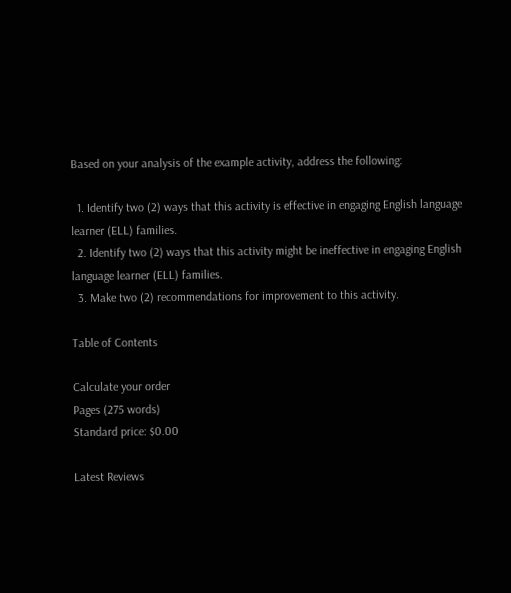Based on your analysis of the example activity, address the following:

  1. Identify two (2) ways that this activity is effective in engaging English language learner (ELL) families.
  2. Identify two (2) ways that this activity might be ineffective in engaging English language learner (ELL) families.
  3. Make two (2) recommendations for improvement to this activity.

Table of Contents

Calculate your order
Pages (275 words)
Standard price: $0.00

Latest Reviews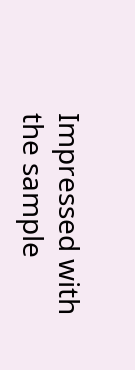Impressed with the sample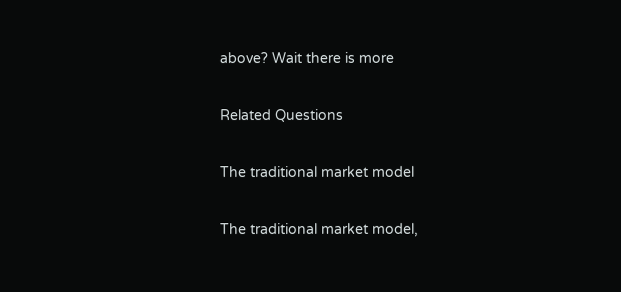above? Wait there is more

Related Questions

The traditional market model

The traditional market model,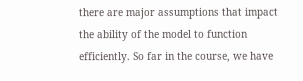there are major assumptions that impact the ability of the model to function efficiently. So far in the course, we have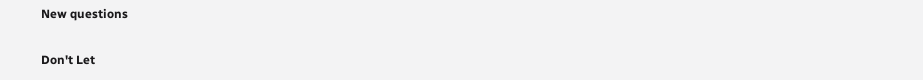New questions

Don't Let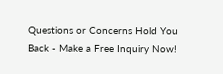Questions or Concerns Hold You Back - Make a Free Inquiry Now!